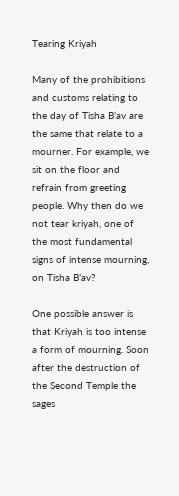Tearing Kriyah

Many of the prohibitions and customs relating to the day of Tisha B’av are the same that relate to a mourner. For example, we sit on the floor and refrain from greeting people. Why then do we not tear kriyah, one of the most fundamental signs of intense mourning, on Tisha B’av?

One possible answer is that Kriyah is too intense a form of mourning. Soon after the destruction of the Second Temple the sages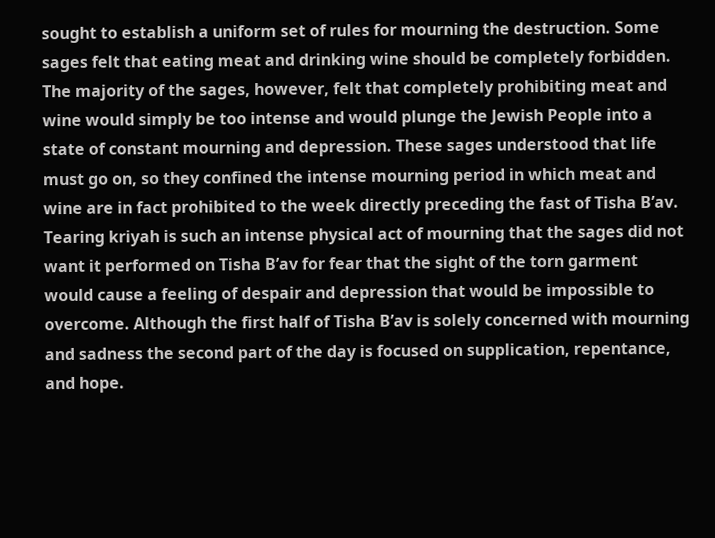sought to establish a uniform set of rules for mourning the destruction. Some sages felt that eating meat and drinking wine should be completely forbidden. The majority of the sages, however, felt that completely prohibiting meat and wine would simply be too intense and would plunge the Jewish People into a state of constant mourning and depression. These sages understood that life must go on, so they confined the intense mourning period in which meat and wine are in fact prohibited to the week directly preceding the fast of Tisha B’av. Tearing kriyah is such an intense physical act of mourning that the sages did not want it performed on Tisha B’av for fear that the sight of the torn garment would cause a feeling of despair and depression that would be impossible to overcome. Although the first half of Tisha B’av is solely concerned with mourning and sadness the second part of the day is focused on supplication, repentance, and hope.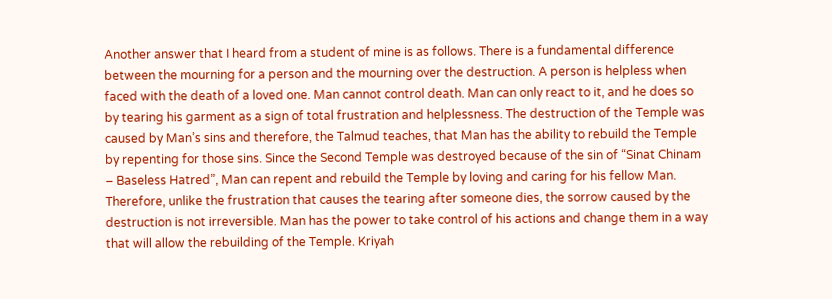Another answer that I heard from a student of mine is as follows. There is a fundamental difference between the mourning for a person and the mourning over the destruction. A person is helpless when faced with the death of a loved one. Man cannot control death. Man can only react to it, and he does so by tearing his garment as a sign of total frustration and helplessness. The destruction of the Temple was caused by Man’s sins and therefore, the Talmud teaches, that Man has the ability to rebuild the Temple by repenting for those sins. Since the Second Temple was destroyed because of the sin of “Sinat Chinam – Baseless Hatred”, Man can repent and rebuild the Temple by loving and caring for his fellow Man. Therefore, unlike the frustration that causes the tearing after someone dies, the sorrow caused by the destruction is not irreversible. Man has the power to take control of his actions and change them in a way that will allow the rebuilding of the Temple. Kriyah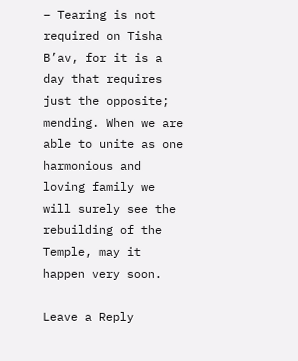– Tearing is not required on Tisha B’av, for it is a day that requires just the opposite; mending. When we are able to unite as one harmonious and loving family we will surely see the rebuilding of the Temple, may it happen very soon.

Leave a Reply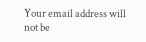Your email address will not be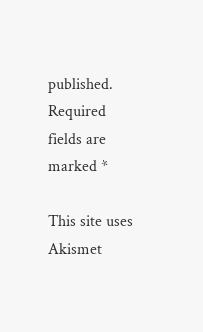published. Required fields are marked *

This site uses Akismet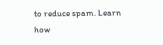to reduce spam. Learn how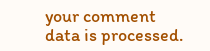your comment data is processed.